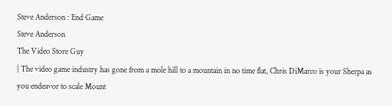Steve Anderson : End Game
Steve Anderson
The Video Store Guy
| The video game industry has gone from a mole hill to a mountain in no time flat, Chris DiMarco is your Sherpa as you endeavor to scale Mount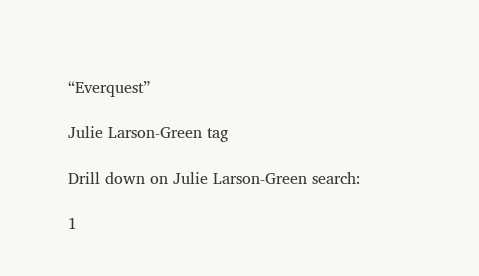“Everquest”

Julie Larson-Green tag

Drill down on Julie Larson-Green search:

1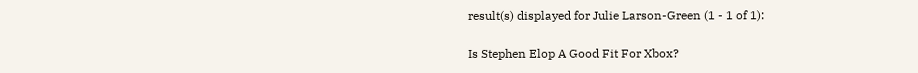result(s) displayed for Julie Larson-Green (1 - 1 of 1):

Is Stephen Elop A Good Fit For Xbox?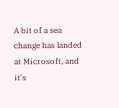A bit of a sea change has landed at Microsoft, and it's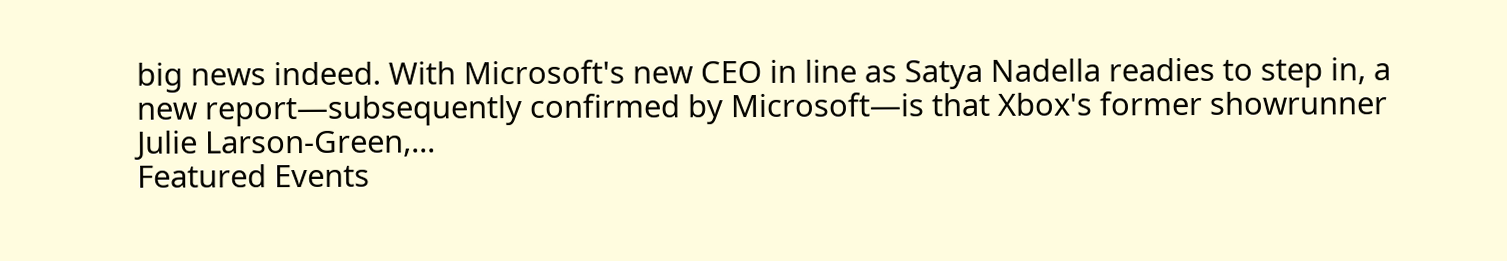big news indeed. With Microsoft's new CEO in line as Satya Nadella readies to step in, a new report—subsequently confirmed by Microsoft—is that Xbox's former showrunner Julie Larson-Green,...
Featured Events